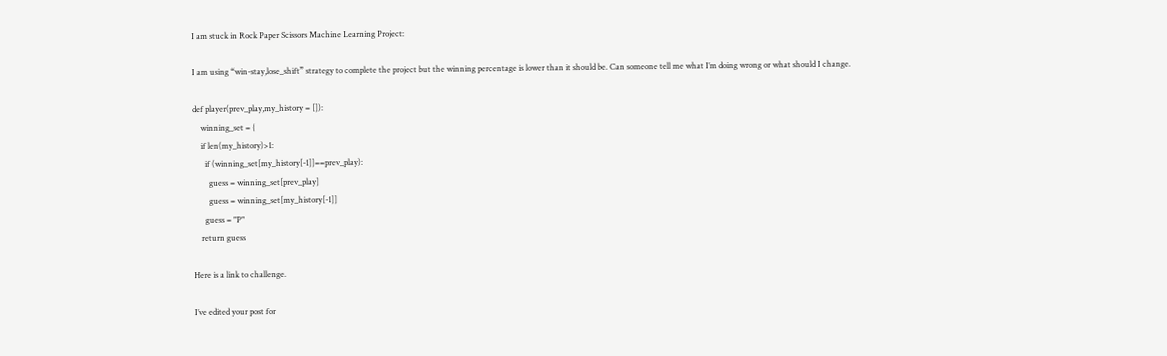I am stuck in Rock Paper Scissors Machine Learning Project:

I am using “win-stay,lose_shift” strategy to complete the project but the winning percentage is lower than it should be. Can someone tell me what I’m doing wrong or what should I change.

def player(prev_play,my_history = []):
    winning_set = {
    if len(my_history)>1:
      if (winning_set[my_history[-1]]==prev_play):
        guess = winning_set[prev_play]
        guess = winning_set[my_history[-1]]
      guess = "P"
    return guess

Here is a link to challenge.

I’ve edited your post for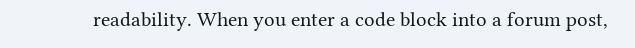readability. When you enter a code block into a forum post,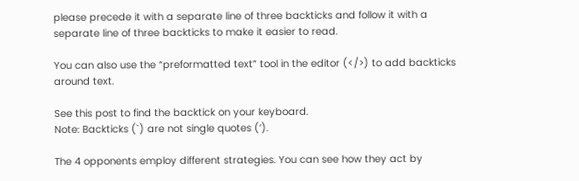please precede it with a separate line of three backticks and follow it with a separate line of three backticks to make it easier to read.

You can also use the “preformatted text” tool in the editor (</>) to add backticks around text.

See this post to find the backtick on your keyboard.
Note: Backticks (`) are not single quotes (’).

The 4 opponents employ different strategies. You can see how they act by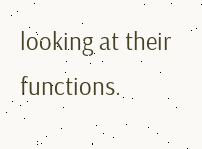looking at their functions.